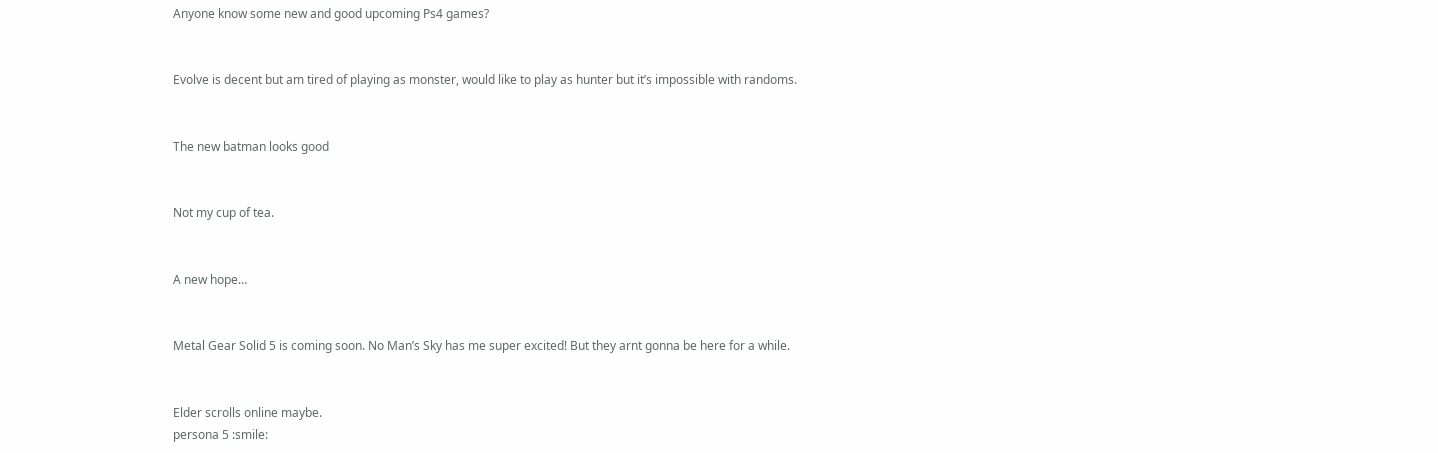Anyone know some new and good upcoming Ps4 games?


Evolve is decent but am tired of playing as monster, would like to play as hunter but it’s impossible with randoms.


The new batman looks good


Not my cup of tea.


A new hope…


Metal Gear Solid 5 is coming soon. No Man’s Sky has me super excited! But they arnt gonna be here for a while.


Elder scrolls online maybe.
persona 5 :smile: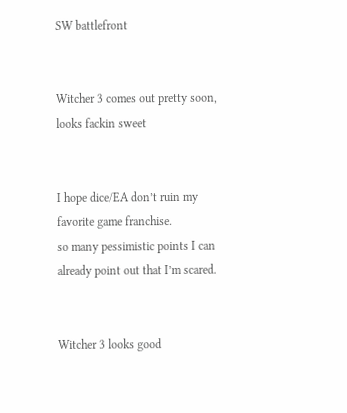SW battlefront


Witcher 3 comes out pretty soon, looks fackin sweet


I hope dice/EA don’t ruin my favorite game franchise.
so many pessimistic points I can already point out that I’m scared.


Witcher 3 looks good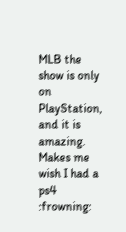MLB the show is only on PlayStation, and it is amazing. Makes me wish I had a ps4 :frowning: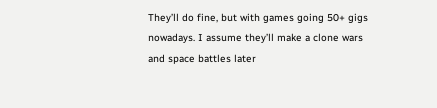They’ll do fine, but with games going 50+ gigs nowadays. I assume they’ll make a clone wars and space battles later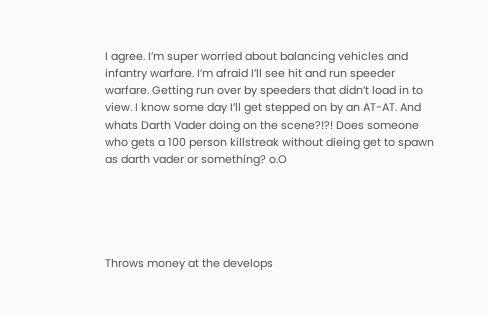I agree. I’m super worried about balancing vehicles and infantry warfare. I’m afraid I’ll see hit and run speeder warfare. Getting run over by speeders that didn’t load in to view. I know some day I’ll get stepped on by an AT-AT. And whats Darth Vader doing on the scene?!?! Does someone who gets a 100 person killstreak without dieing get to spawn as darth vader or something? o.O





Throws money at the develops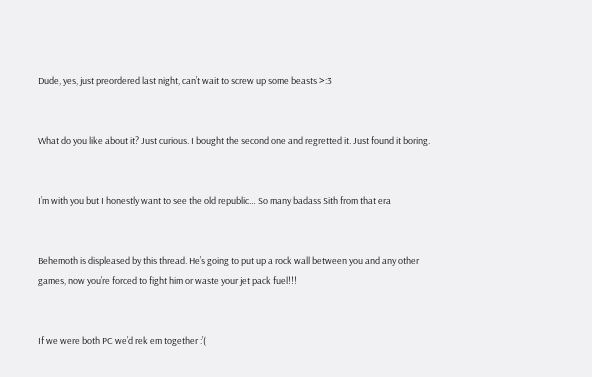Dude, yes, just preordered last night, can’t wait to screw up some beasts >:3


What do you like about it? Just curious. I bought the second one and regretted it. Just found it boring.


I’m with you but I honestly want to see the old republic… So many badass Sith from that era


Behemoth is displeased by this thread. He’s going to put up a rock wall between you and any other games, now you’re forced to fight him or waste your jet pack fuel!!!


If we were both PC we’d rek em together :’(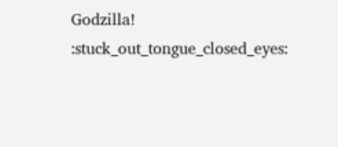Godzilla! :stuck_out_tongue_closed_eyes: